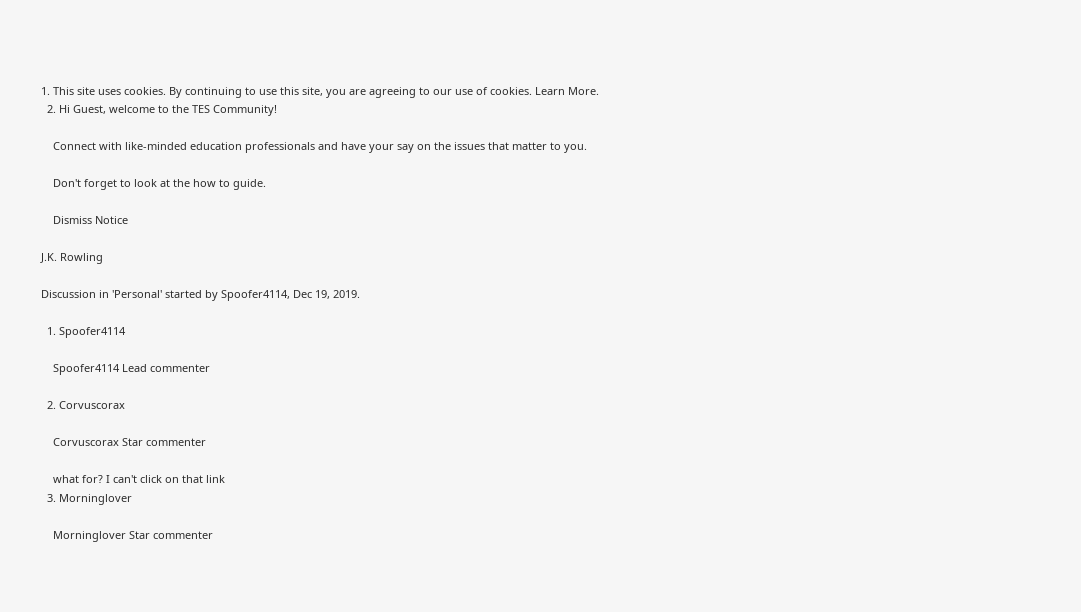1. This site uses cookies. By continuing to use this site, you are agreeing to our use of cookies. Learn More.
  2. Hi Guest, welcome to the TES Community!

    Connect with like-minded education professionals and have your say on the issues that matter to you.

    Don't forget to look at the how to guide.

    Dismiss Notice

J.K. Rowling

Discussion in 'Personal' started by Spoofer4114, Dec 19, 2019.

  1. Spoofer4114

    Spoofer4114 Lead commenter

  2. Corvuscorax

    Corvuscorax Star commenter

    what for? I can't click on that link
  3. Morninglover

    Morninglover Star commenter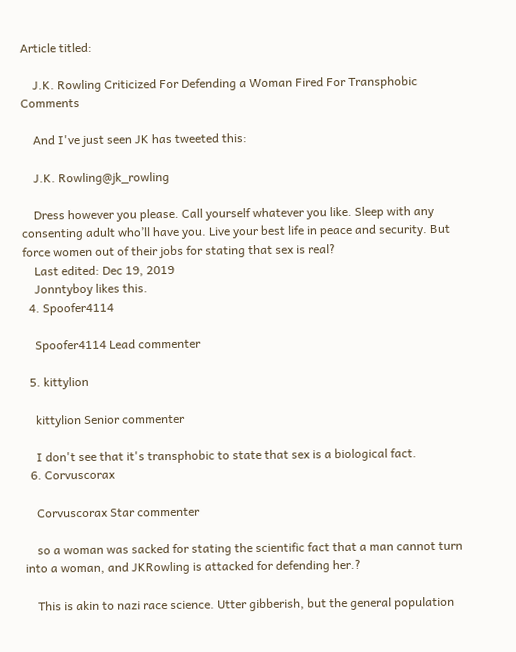Article titled:

    J.K. Rowling Criticized For Defending a Woman Fired For Transphobic Comments

    And I've just seen JK has tweeted this:

    J.K. Rowling@jk_rowling

    Dress however you please. Call yourself whatever you like. Sleep with any consenting adult who’ll have you. Live your best life in peace and security. But force women out of their jobs for stating that sex is real?
    Last edited: Dec 19, 2019
    Jonntyboy likes this.
  4. Spoofer4114

    Spoofer4114 Lead commenter

  5. kittylion

    kittylion Senior commenter

    I don't see that it's transphobic to state that sex is a biological fact.
  6. Corvuscorax

    Corvuscorax Star commenter

    so a woman was sacked for stating the scientific fact that a man cannot turn into a woman, and JKRowling is attacked for defending her.?

    This is akin to nazi race science. Utter gibberish, but the general population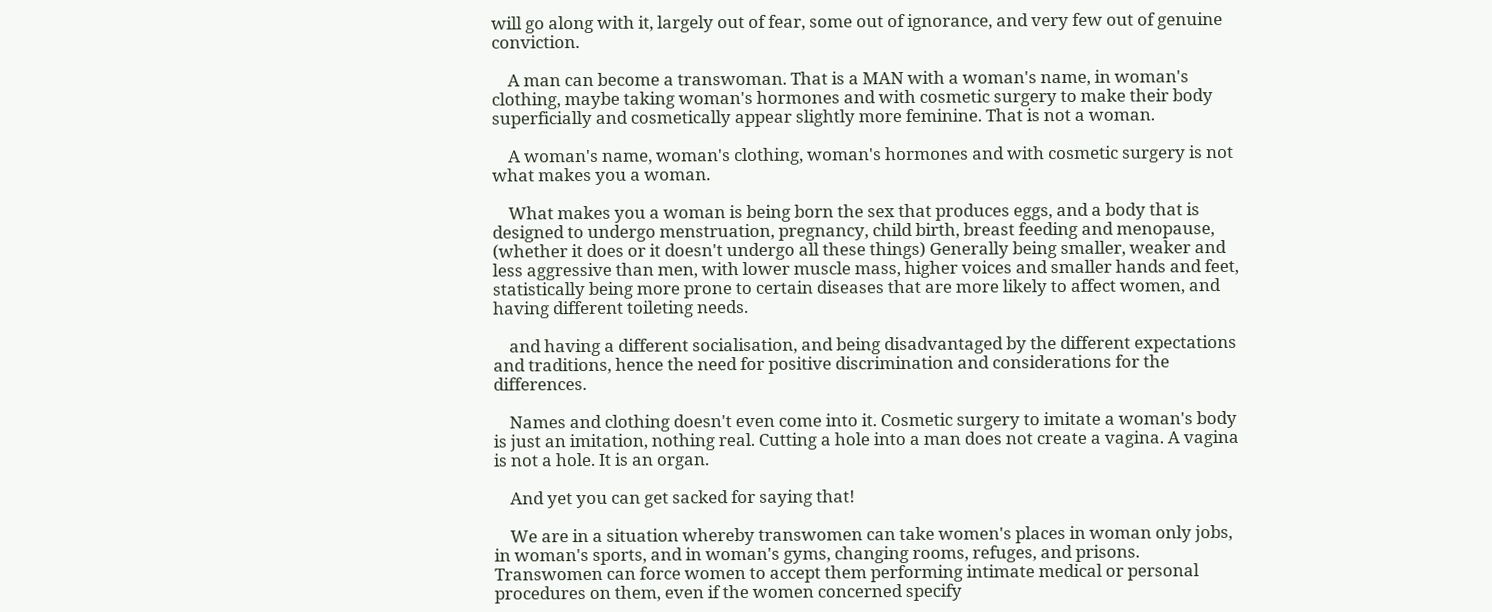will go along with it, largely out of fear, some out of ignorance, and very few out of genuine conviction.

    A man can become a transwoman. That is a MAN with a woman's name, in woman's clothing, maybe taking woman's hormones and with cosmetic surgery to make their body superficially and cosmetically appear slightly more feminine. That is not a woman.

    A woman's name, woman's clothing, woman's hormones and with cosmetic surgery is not what makes you a woman.

    What makes you a woman is being born the sex that produces eggs, and a body that is designed to undergo menstruation, pregnancy, child birth, breast feeding and menopause, (whether it does or it doesn't undergo all these things) Generally being smaller, weaker and less aggressive than men, with lower muscle mass, higher voices and smaller hands and feet, statistically being more prone to certain diseases that are more likely to affect women, and having different toileting needs.

    and having a different socialisation, and being disadvantaged by the different expectations and traditions, hence the need for positive discrimination and considerations for the differences.

    Names and clothing doesn't even come into it. Cosmetic surgery to imitate a woman's body is just an imitation, nothing real. Cutting a hole into a man does not create a vagina. A vagina is not a hole. It is an organ.

    And yet you can get sacked for saying that!

    We are in a situation whereby transwomen can take women's places in woman only jobs, in woman's sports, and in woman's gyms, changing rooms, refuges, and prisons. Transwomen can force women to accept them performing intimate medical or personal procedures on them, even if the women concerned specify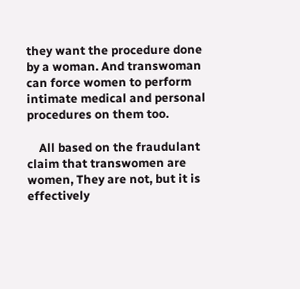they want the procedure done by a woman. And transwoman can force women to perform intimate medical and personal procedures on them too.

    All based on the fraudulant claim that transwomen are women, They are not, but it is effectively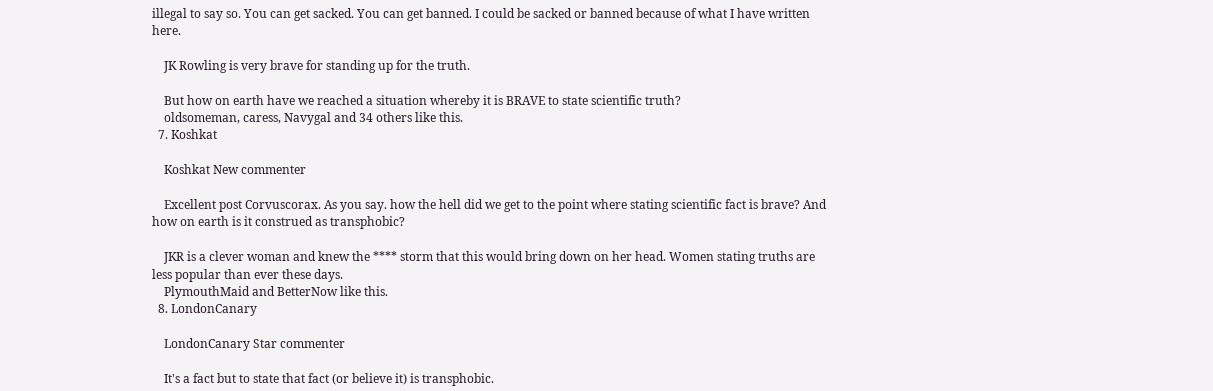illegal to say so. You can get sacked. You can get banned. I could be sacked or banned because of what I have written here.

    JK Rowling is very brave for standing up for the truth.

    But how on earth have we reached a situation whereby it is BRAVE to state scientific truth?
    oldsomeman, caress, Navygal and 34 others like this.
  7. Koshkat

    Koshkat New commenter

    Excellent post Corvuscorax. As you say. how the hell did we get to the point where stating scientific fact is brave? And how on earth is it construed as transphobic?

    JKR is a clever woman and knew the **** storm that this would bring down on her head. Women stating truths are less popular than ever these days.
    PlymouthMaid and BetterNow like this.
  8. LondonCanary

    LondonCanary Star commenter

    It's a fact but to state that fact (or believe it) is transphobic.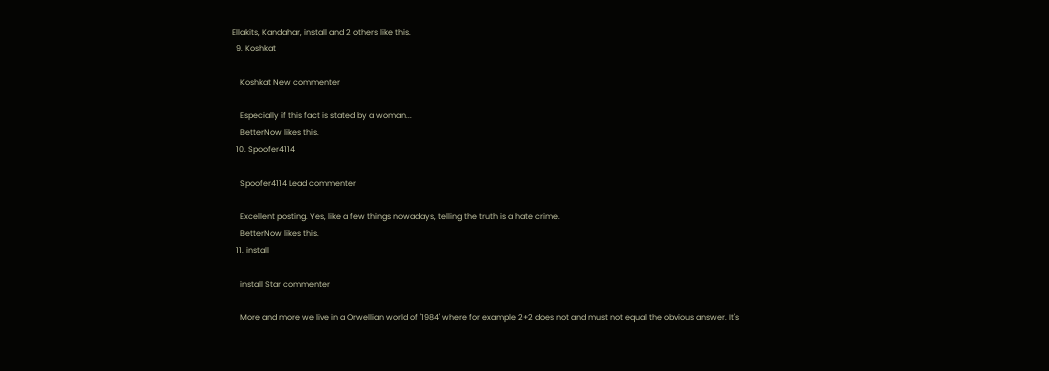Ellakits, Kandahar, install and 2 others like this.
  9. Koshkat

    Koshkat New commenter

    Especially if this fact is stated by a woman...
    BetterNow likes this.
  10. Spoofer4114

    Spoofer4114 Lead commenter

    Excellent posting. Yes, like a few things nowadays, telling the truth is a hate crime.
    BetterNow likes this.
  11. install

    install Star commenter

    More and more we live in a Orwellian world of '1984' where for example 2+2 does not and must not equal the obvious answer. It's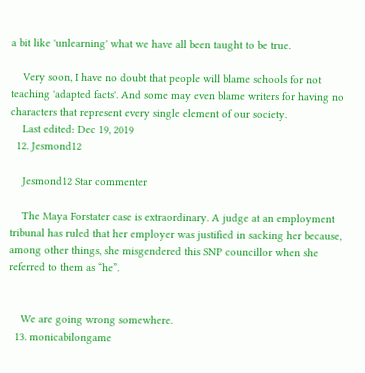a bit like 'unlearning' what we have all been taught to be true.

    Very soon, I have no doubt that people will blame schools for not teaching 'adapted facts'. And some may even blame writers for having no characters that represent every single element of our society.
    Last edited: Dec 19, 2019
  12. Jesmond12

    Jesmond12 Star commenter

    The Maya Forstater case is extraordinary. A judge at an employment tribunal has ruled that her employer was justified in sacking her because, among other things, she misgendered this SNP councillor when she referred to them as “he”.


    We are going wrong somewhere.
  13. monicabilongame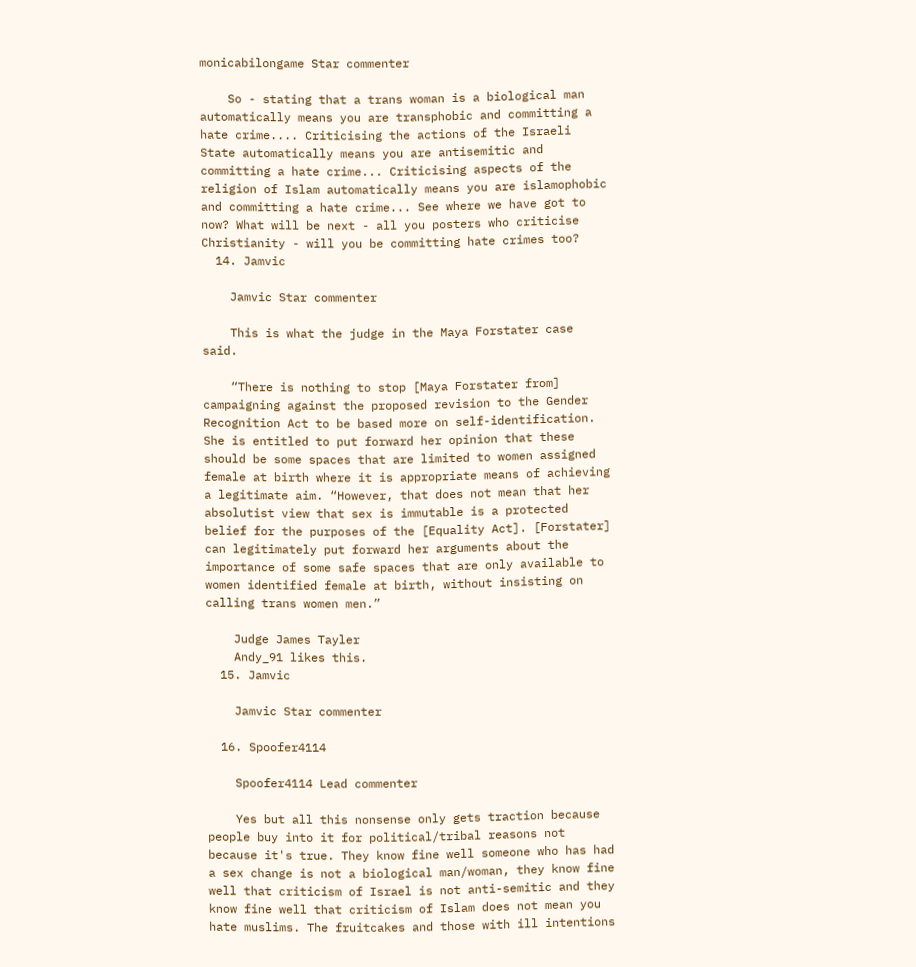monicabilongame Star commenter

    So - stating that a trans woman is a biological man automatically means you are transphobic and committing a hate crime.... Criticising the actions of the Israeli State automatically means you are antisemitic and committing a hate crime... Criticising aspects of the religion of Islam automatically means you are islamophobic and committing a hate crime... See where we have got to now? What will be next - all you posters who criticise Christianity - will you be committing hate crimes too?
  14. Jamvic

    Jamvic Star commenter

    This is what the judge in the Maya Forstater case said.

    “There is nothing to stop [Maya Forstater from] campaigning against the proposed revision to the Gender Recognition Act to be based more on self-identification. She is entitled to put forward her opinion that these should be some spaces that are limited to women assigned female at birth where it is appropriate means of achieving a legitimate aim. “However, that does not mean that her absolutist view that sex is immutable is a protected belief for the purposes of the [Equality Act]. [Forstater] can legitimately put forward her arguments about the importance of some safe spaces that are only available to women identified female at birth, without insisting on calling trans women men.”

    Judge James Tayler
    Andy_91 likes this.
  15. Jamvic

    Jamvic Star commenter

  16. Spoofer4114

    Spoofer4114 Lead commenter

    Yes but all this nonsense only gets traction because people buy into it for political/tribal reasons not because it's true. They know fine well someone who has had a sex change is not a biological man/woman, they know fine well that criticism of Israel is not anti-semitic and they know fine well that criticism of Islam does not mean you hate muslims. The fruitcakes and those with ill intentions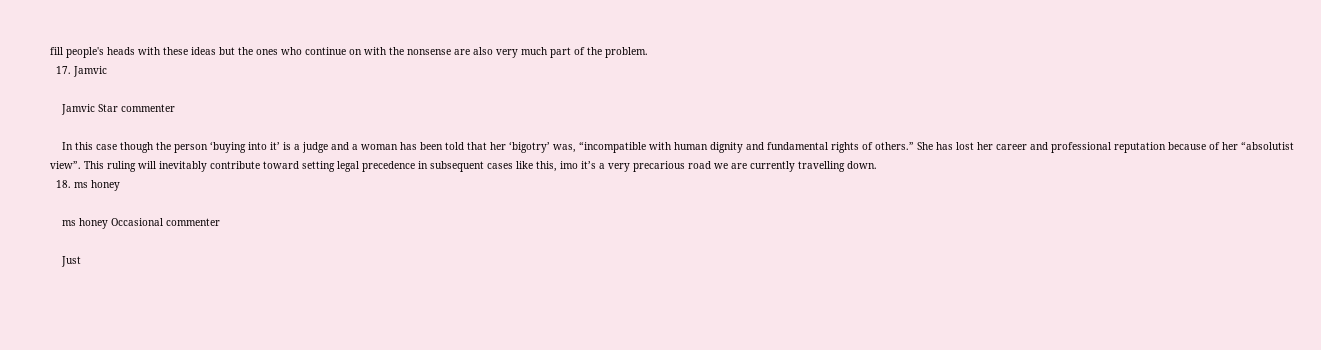fill people's heads with these ideas but the ones who continue on with the nonsense are also very much part of the problem.
  17. Jamvic

    Jamvic Star commenter

    In this case though the person ‘buying into it’ is a judge and a woman has been told that her ‘bigotry’ was, “incompatible with human dignity and fundamental rights of others.” She has lost her career and professional reputation because of her “absolutist view”. This ruling will inevitably contribute toward setting legal precedence in subsequent cases like this, imo it’s a very precarious road we are currently travelling down.
  18. ms honey

    ms honey Occasional commenter

    Just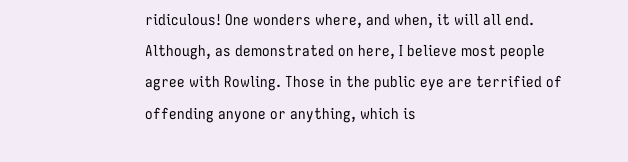ridiculous! One wonders where, and when, it will all end. Although, as demonstrated on here, I believe most people agree with Rowling. Those in the public eye are terrified of offending anyone or anything, which is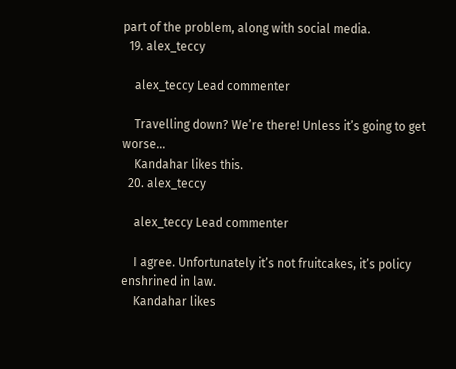part of the problem, along with social media.
  19. alex_teccy

    alex_teccy Lead commenter

    Travelling down? We’re there! Unless it’s going to get worse...
    Kandahar likes this.
  20. alex_teccy

    alex_teccy Lead commenter

    I agree. Unfortunately it’s not fruitcakes, it’s policy enshrined in law.
    Kandahar likes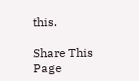this.

Share This Page